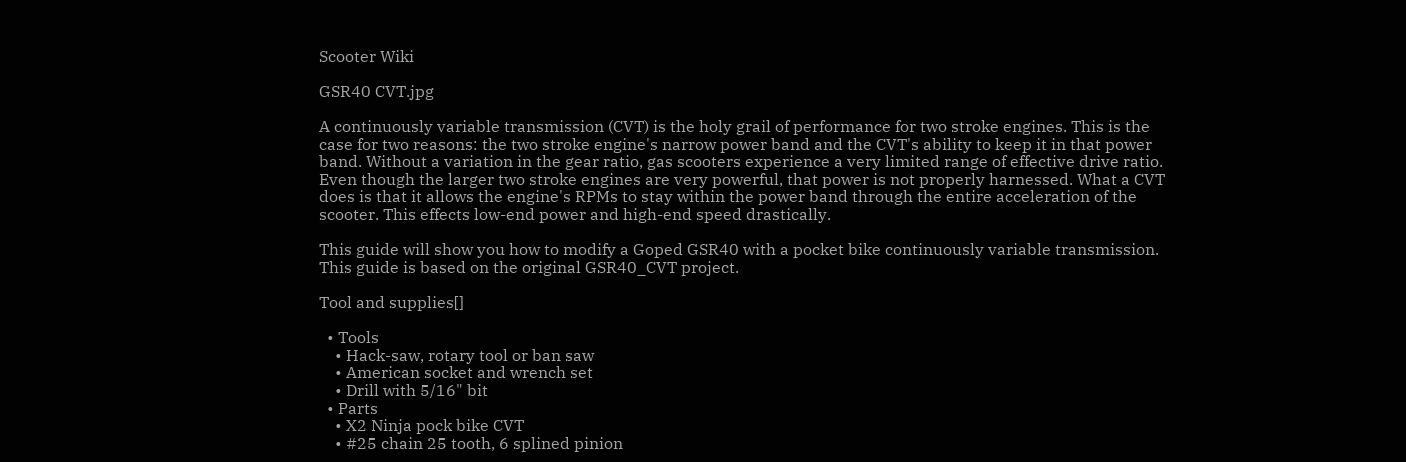Scooter Wiki

GSR40 CVT.jpg

A continuously variable transmission (CVT) is the holy grail of performance for two stroke engines. This is the case for two reasons: the two stroke engine's narrow power band and the CVT's ability to keep it in that power band. Without a variation in the gear ratio, gas scooters experience a very limited range of effective drive ratio. Even though the larger two stroke engines are very powerful, that power is not properly harnessed. What a CVT does is that it allows the engine's RPMs to stay within the power band through the entire acceleration of the scooter. This effects low-end power and high-end speed drastically.

This guide will show you how to modify a Goped GSR40 with a pocket bike continuously variable transmission. This guide is based on the original GSR40_CVT project.

Tool and supplies[]

  • Tools
    • Hack-saw, rotary tool or ban saw
    • American socket and wrench set
    • Drill with 5/16" bit
  • Parts
    • X2 Ninja pock bike CVT
    • #25 chain 25 tooth, 6 splined pinion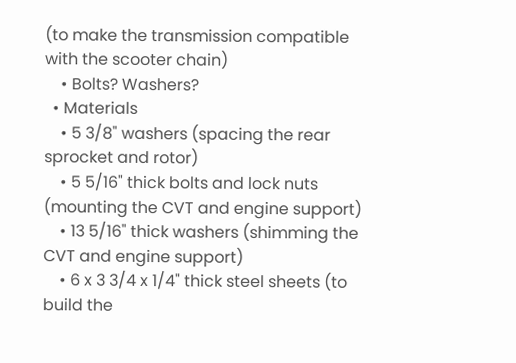(to make the transmission compatible with the scooter chain)
    • Bolts? Washers?
  • Materials
    • 5 3/8" washers (spacing the rear sprocket and rotor)
    • 5 5/16" thick bolts and lock nuts (mounting the CVT and engine support)
    • 13 5/16" thick washers (shimming the CVT and engine support)
    • 6 x 3 3/4 x 1/4" thick steel sheets (to build the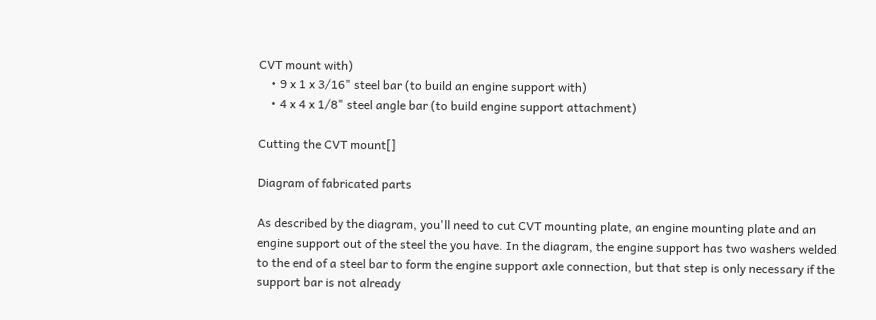CVT mount with)
    • 9 x 1 x 3/16" steel bar (to build an engine support with)
    • 4 x 4 x 1/8" steel angle bar (to build engine support attachment)

Cutting the CVT mount[]

Diagram of fabricated parts

As described by the diagram, you'll need to cut CVT mounting plate, an engine mounting plate and an engine support out of the steel the you have. In the diagram, the engine support has two washers welded to the end of a steel bar to form the engine support axle connection, but that step is only necessary if the support bar is not already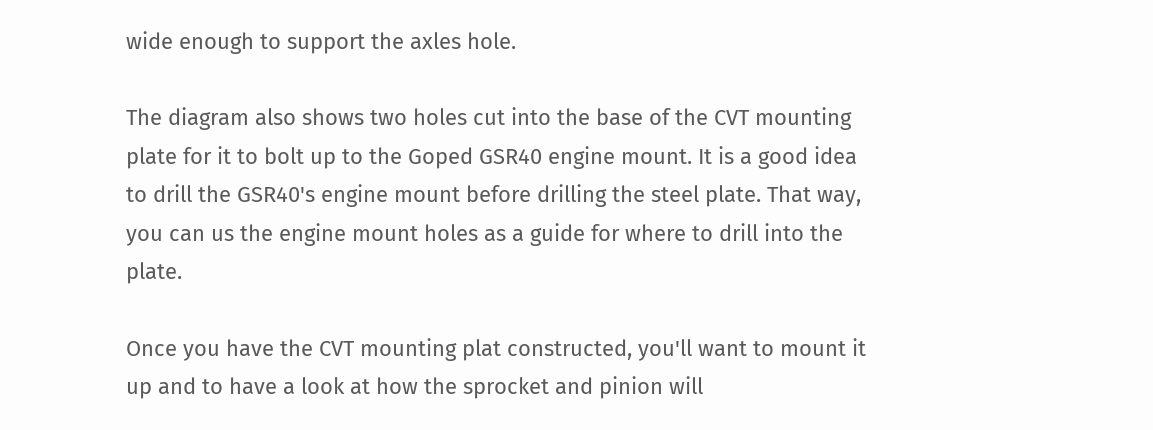wide enough to support the axles hole.

The diagram also shows two holes cut into the base of the CVT mounting plate for it to bolt up to the Goped GSR40 engine mount. It is a good idea to drill the GSR40's engine mount before drilling the steel plate. That way, you can us the engine mount holes as a guide for where to drill into the plate.

Once you have the CVT mounting plat constructed, you'll want to mount it up and to have a look at how the sprocket and pinion will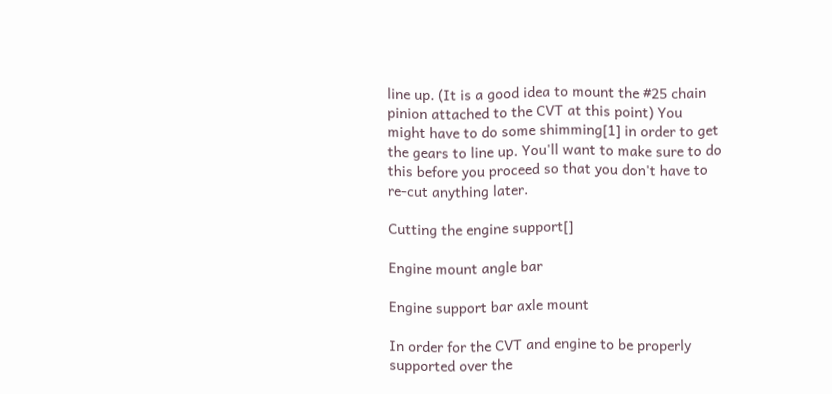line up. (It is a good idea to mount the #25 chain pinion attached to the CVT at this point) You might have to do some shimming[1] in order to get the gears to line up. You'll want to make sure to do this before you proceed so that you don't have to re-cut anything later.

Cutting the engine support[]

Engine mount angle bar

Engine support bar axle mount

In order for the CVT and engine to be properly supported over the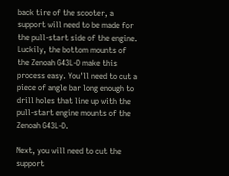back tire of the scooter, a support will need to be made for the pull-start side of the engine. Luckily, the bottom mounts of the Zenoah G43L-D make this process easy. You'll need to cut a piece of angle bar long enough to drill holes that line up with the pull-start engine mounts of the Zenoah G43L-D.

Next, you will need to cut the support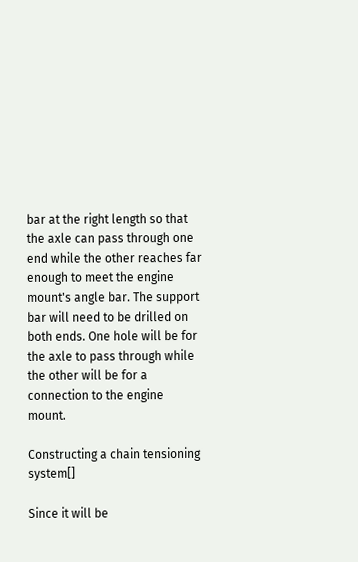bar at the right length so that the axle can pass through one end while the other reaches far enough to meet the engine mount's angle bar. The support bar will need to be drilled on both ends. One hole will be for the axle to pass through while the other will be for a connection to the engine mount.

Constructing a chain tensioning system[]

Since it will be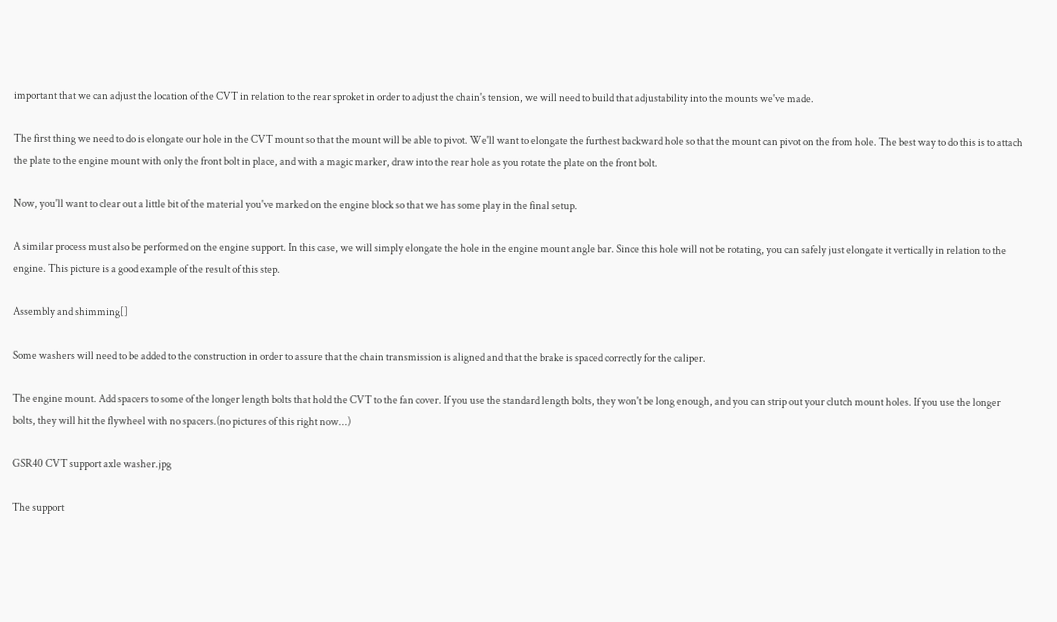important that we can adjust the location of the CVT in relation to the rear sproket in order to adjust the chain's tension, we will need to build that adjustability into the mounts we've made.

The first thing we need to do is elongate our hole in the CVT mount so that the mount will be able to pivot. We'll want to elongate the furthest backward hole so that the mount can pivot on the from hole. The best way to do this is to attach the plate to the engine mount with only the front bolt in place, and with a magic marker, draw into the rear hole as you rotate the plate on the front bolt.

Now, you'll want to clear out a little bit of the material you've marked on the engine block so that we has some play in the final setup.

A similar process must also be performed on the engine support. In this case, we will simply elongate the hole in the engine mount angle bar. Since this hole will not be rotating, you can safely just elongate it vertically in relation to the engine. This picture is a good example of the result of this step.

Assembly and shimming[]

Some washers will need to be added to the construction in order to assure that the chain transmission is aligned and that the brake is spaced correctly for the caliper.

The engine mount. Add spacers to some of the longer length bolts that hold the CVT to the fan cover. If you use the standard length bolts, they won't be long enough, and you can strip out your clutch mount holes. If you use the longer bolts, they will hit the flywheel with no spacers.(no pictures of this right now...)

GSR40 CVT support axle washer.jpg

The support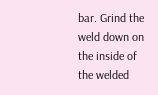bar. Grind the weld down on the inside of the welded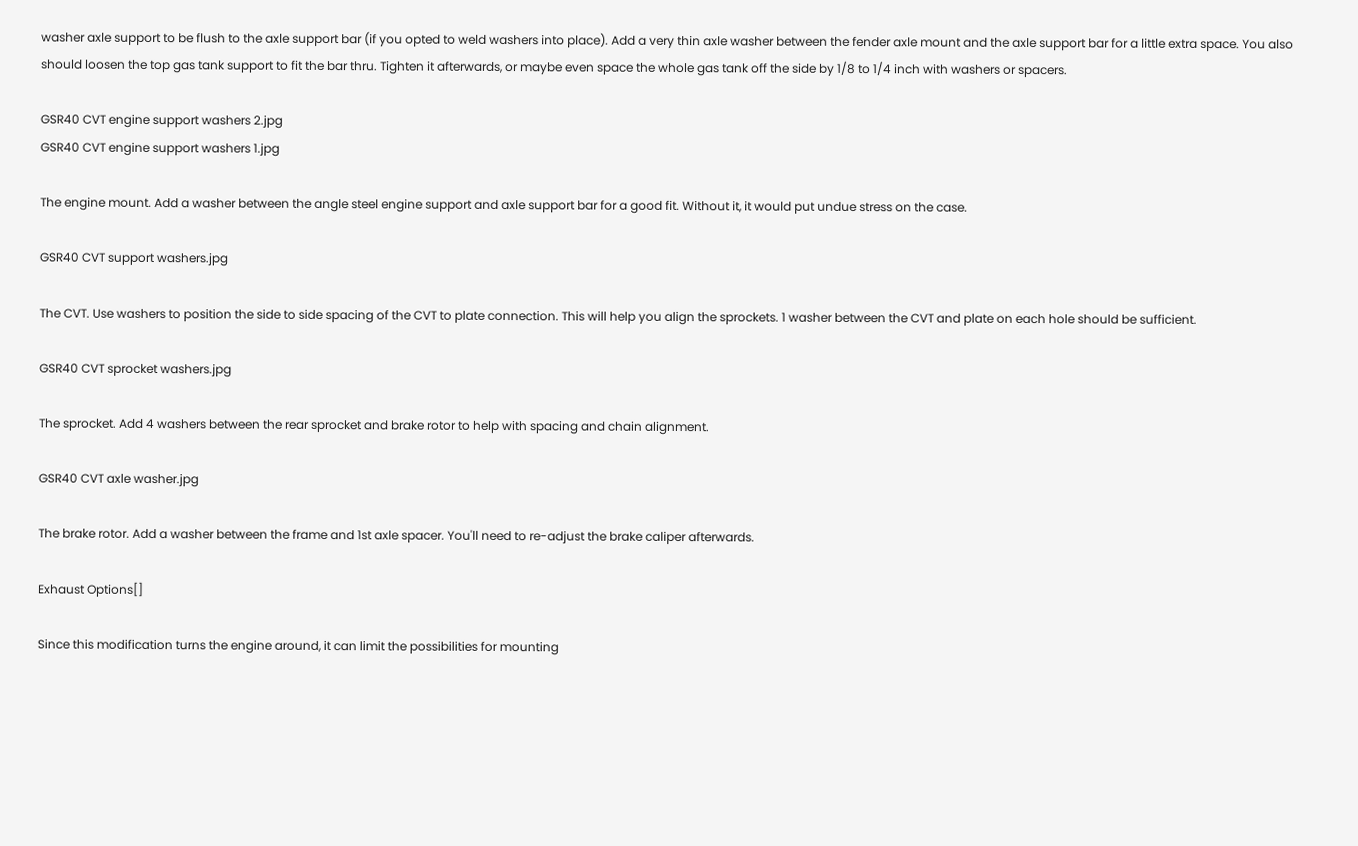washer axle support to be flush to the axle support bar (if you opted to weld washers into place). Add a very thin axle washer between the fender axle mount and the axle support bar for a little extra space. You also should loosen the top gas tank support to fit the bar thru. Tighten it afterwards, or maybe even space the whole gas tank off the side by 1/8 to 1/4 inch with washers or spacers.

GSR40 CVT engine support washers 2.jpg
GSR40 CVT engine support washers 1.jpg

The engine mount. Add a washer between the angle steel engine support and axle support bar for a good fit. Without it, it would put undue stress on the case.

GSR40 CVT support washers.jpg

The CVT. Use washers to position the side to side spacing of the CVT to plate connection. This will help you align the sprockets. 1 washer between the CVT and plate on each hole should be sufficient.

GSR40 CVT sprocket washers.jpg

The sprocket. Add 4 washers between the rear sprocket and brake rotor to help with spacing and chain alignment.

GSR40 CVT axle washer.jpg

The brake rotor. Add a washer between the frame and 1st axle spacer. You'll need to re-adjust the brake caliper afterwards.

Exhaust Options[]

Since this modification turns the engine around, it can limit the possibilities for mounting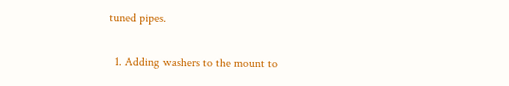tuned pipes.

  1. Adding washers to the mount to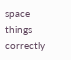space things correctly